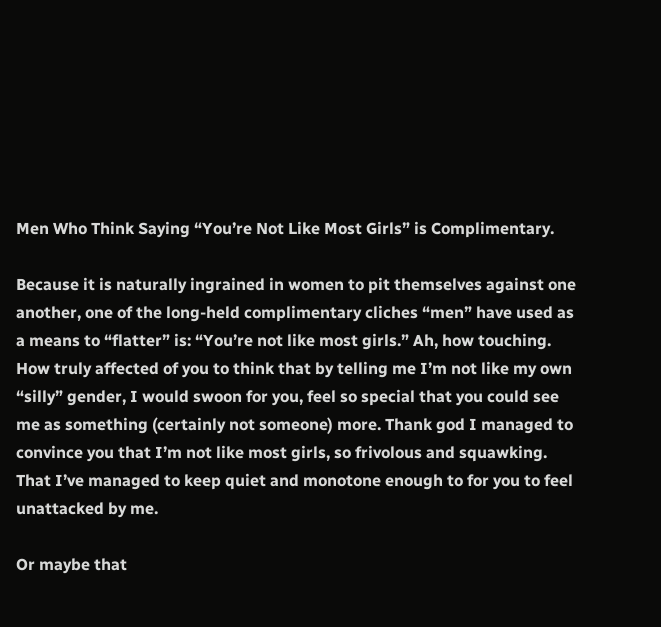Men Who Think Saying “You’re Not Like Most Girls” is Complimentary.

Because it is naturally ingrained in women to pit themselves against one another, one of the long-held complimentary cliches “men” have used as a means to “flatter” is: “You’re not like most girls.” Ah, how touching. How truly affected of you to think that by telling me I’m not like my own “silly” gender, I would swoon for you, feel so special that you could see me as something (certainly not someone) more. Thank god I managed to convince you that I’m not like most girls, so frivolous and squawking. That I’ve managed to keep quiet and monotone enough to for you to feel unattacked by me.

Or maybe that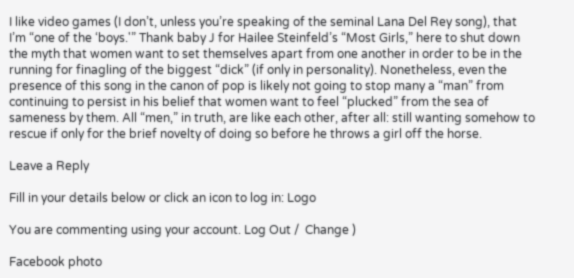I like video games (I don’t, unless you’re speaking of the seminal Lana Del Rey song), that I’m “one of the ‘boys.'” Thank baby J for Hailee Steinfeld’s “Most Girls,” here to shut down the myth that women want to set themselves apart from one another in order to be in the running for finagling of the biggest “dick” (if only in personality). Nonetheless, even the presence of this song in the canon of pop is likely not going to stop many a “man” from continuing to persist in his belief that women want to feel “plucked” from the sea of sameness by them. All “men,” in truth, are like each other, after all: still wanting somehow to rescue if only for the brief novelty of doing so before he throws a girl off the horse.

Leave a Reply

Fill in your details below or click an icon to log in: Logo

You are commenting using your account. Log Out /  Change )

Facebook photo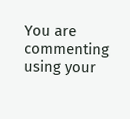You are commenting using your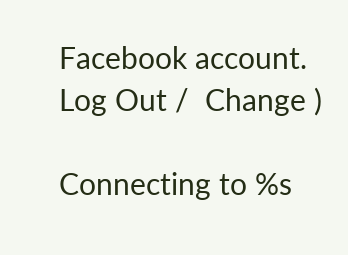Facebook account. Log Out /  Change )

Connecting to %s